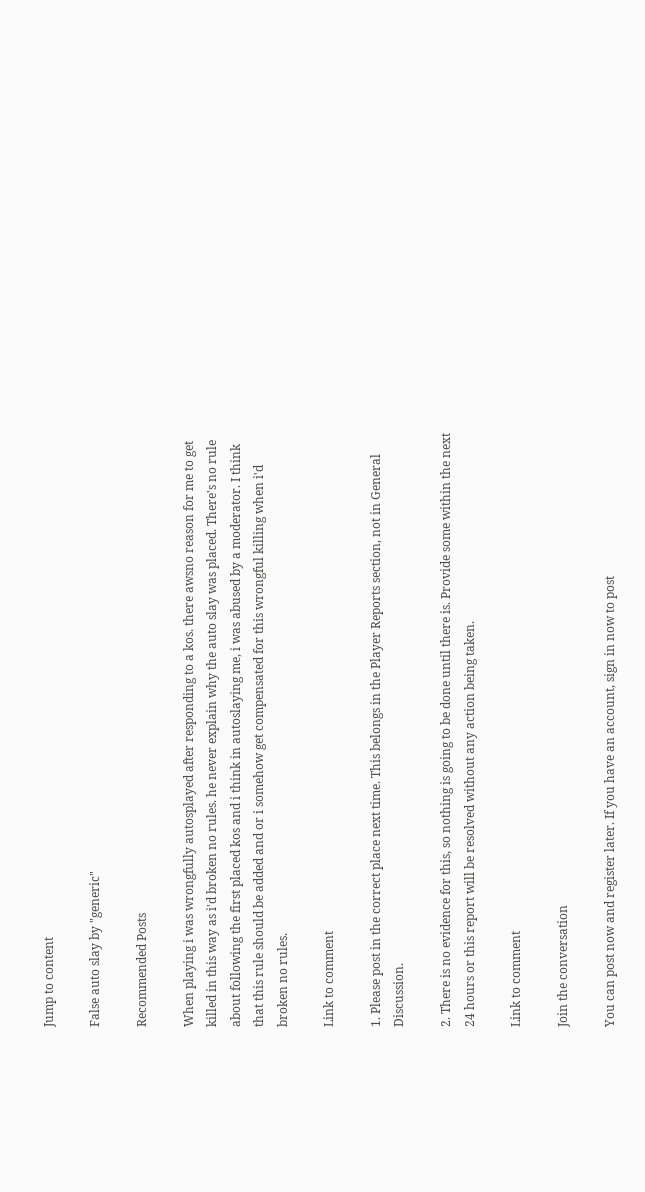Jump to content

False auto slay by "generic"

Recommended Posts

When playing i was wrongfully autosplayed after responding to a kos. there awsno reason for me to get killed in this way as i'd broken no rules. he never explain why the auto slay was placed. There's no rule about following the first placed kos and i think in autoslaying me, i was abused by a moderator. I think that this rule should be added and or i somehow get compensated for this wrongful killing when i'd broken no rules.

Link to comment

1. Please post in the correct place next time. This belongs in the Player Reports section, not in General Discussion.

2. There is no evidence for this, so nothing is going to be done until there is. Provide some within the next 24 hours or this report will be resolved without any action being taken.

Link to comment

Join the conversation

You can post now and register later. If you have an account, sign in now to post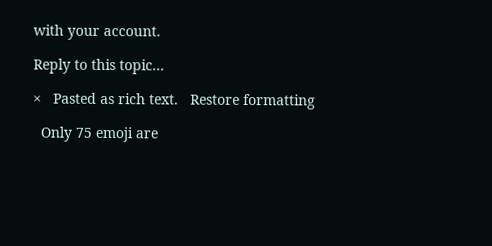with your account.

Reply to this topic...

×   Pasted as rich text.   Restore formatting

  Only 75 emoji are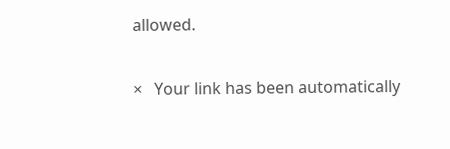allowed.

×   Your link has been automatically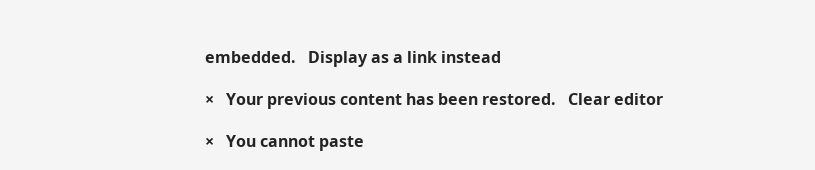embedded.   Display as a link instead

×   Your previous content has been restored.   Clear editor

×   You cannot paste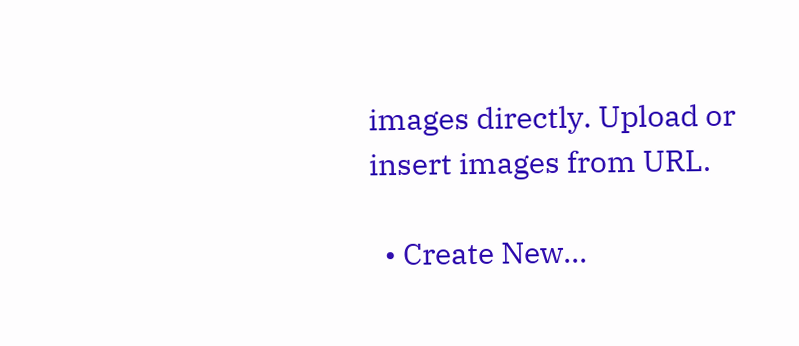images directly. Upload or insert images from URL.

  • Create New...